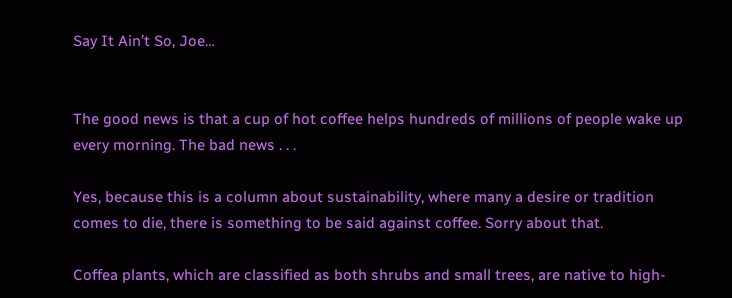Say It Ain’t So, Joe…


The good news is that a cup of hot coffee helps hundreds of millions of people wake up every morning. The bad news . . .

Yes, because this is a column about sustainability, where many a desire or tradition comes to die, there is something to be said against coffee. Sorry about that.

Coffea plants, which are classified as both shrubs and small trees, are native to high-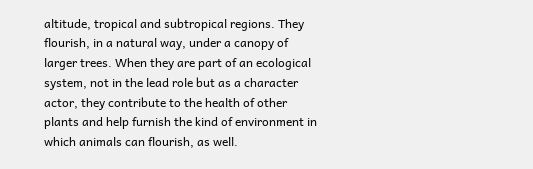altitude, tropical and subtropical regions. They flourish, in a natural way, under a canopy of larger trees. When they are part of an ecological system, not in the lead role but as a character actor, they contribute to the health of other plants and help furnish the kind of environment in which animals can flourish, as well.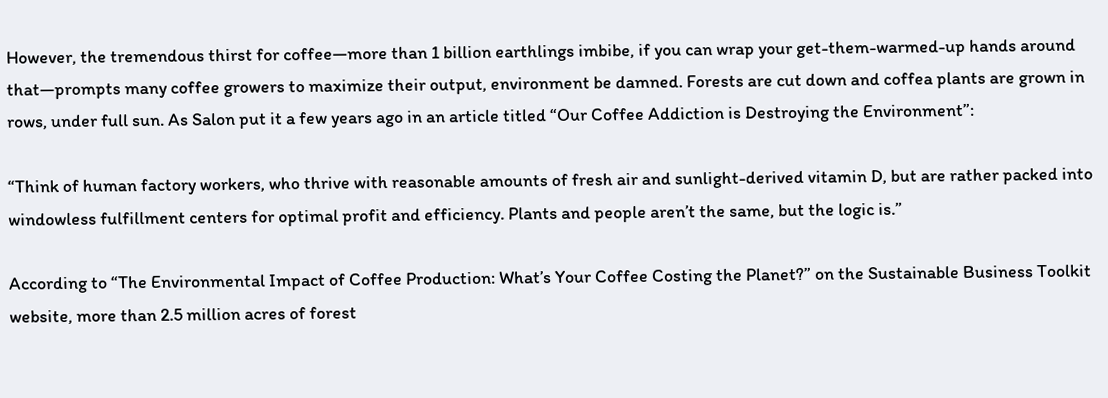However, the tremendous thirst for coffee—more than 1 billion earthlings imbibe, if you can wrap your get-them-warmed-up hands around that—prompts many coffee growers to maximize their output, environment be damned. Forests are cut down and coffea plants are grown in rows, under full sun. As Salon put it a few years ago in an article titled “Our Coffee Addiction is Destroying the Environment”:

“Think of human factory workers, who thrive with reasonable amounts of fresh air and sunlight-derived vitamin D, but are rather packed into windowless fulfillment centers for optimal profit and efficiency. Plants and people aren’t the same, but the logic is.”

According to “The Environmental Impact of Coffee Production: What’s Your Coffee Costing the Planet?” on the Sustainable Business Toolkit website, more than 2.5 million acres of forest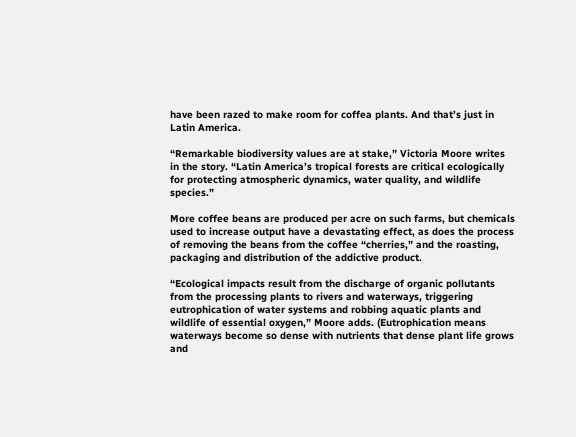have been razed to make room for coffea plants. And that’s just in Latin America.

“Remarkable biodiversity values are at stake,” Victoria Moore writes in the story. “Latin America’s tropical forests are critical ecologically for protecting atmospheric dynamics, water quality, and wildlife species.”

More coffee beans are produced per acre on such farms, but chemicals used to increase output have a devastating effect, as does the process of removing the beans from the coffee “cherries,” and the roasting, packaging and distribution of the addictive product.

“Ecological impacts result from the discharge of organic pollutants from the processing plants to rivers and waterways, triggering eutrophication of water systems and robbing aquatic plants and wildlife of essential oxygen,” Moore adds. (Eutrophication means waterways become so dense with nutrients that dense plant life grows and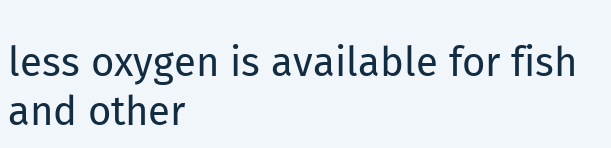less oxygen is available for fish and other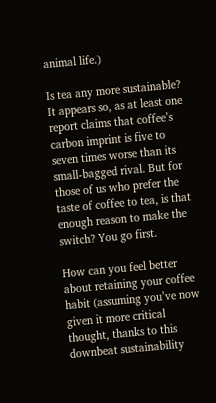animal life.)

Is tea any more sustainable? It appears so, as at least one report claims that coffee’s carbon imprint is five to seven times worse than its small-bagged rival. But for those of us who prefer the taste of coffee to tea, is that enough reason to make the switch? You go first.

How can you feel better about retaining your coffee habit (assuming you’ve now given it more critical thought, thanks to this downbeat sustainability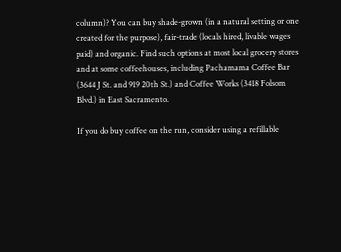column)? You can buy shade-grown (in a natural setting or one created for the purpose), fair-trade (locals hired, livable wages paid) and organic. Find such options at most local grocery stores and at some coffeehouses, including Pachamama Coffee Bar (3644 J St. and 919 20th St.) and Coffee Works (3418 Folsom Blvd.) in East Sacramento.

If you do buy coffee on the run, consider using a refillable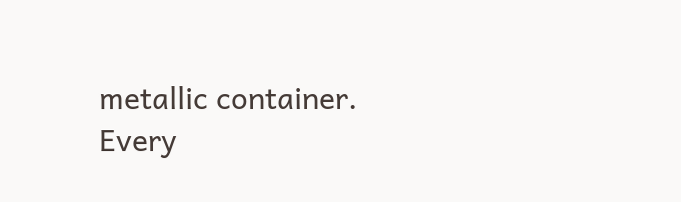metallic container. Every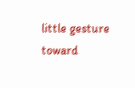little gesture toward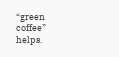“green coffee” helps.